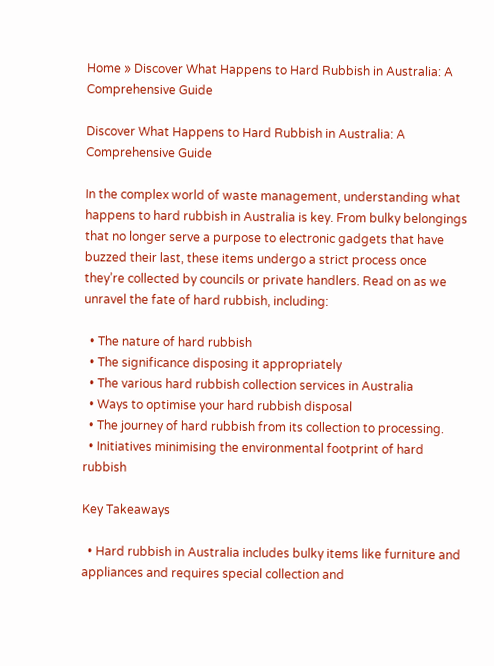Home » Discover What Happens to Hard Rubbish in Australia: A Comprehensive Guide

Discover What Happens to Hard Rubbish in Australia: A Comprehensive Guide

In the complex world of waste management, understanding what happens to hard rubbish in Australia is key. From bulky belongings that no longer serve a purpose to electronic gadgets that have buzzed their last, these items undergo a strict process once they’re collected by councils or private handlers. Read on as we unravel the fate of hard rubbish, including:

  • The nature of hard rubbish
  • The significance disposing it appropriately
  • The various hard rubbish collection services in Australia
  • Ways to optimise your hard rubbish disposal
  • The journey of hard rubbish from its collection to processing.
  • Initiatives minimising the environmental footprint of hard rubbish

Key Takeaways

  • Hard rubbish in Australia includes bulky items like furniture and appliances and requires special collection and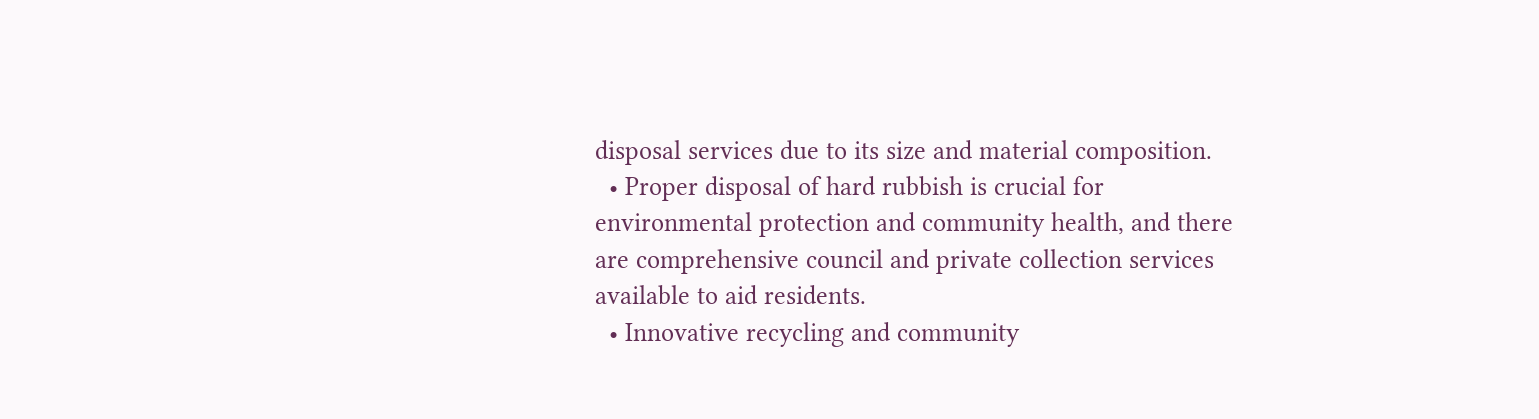disposal services due to its size and material composition.
  • Proper disposal of hard rubbish is crucial for environmental protection and community health, and there are comprehensive council and private collection services available to aid residents.
  • Innovative recycling and community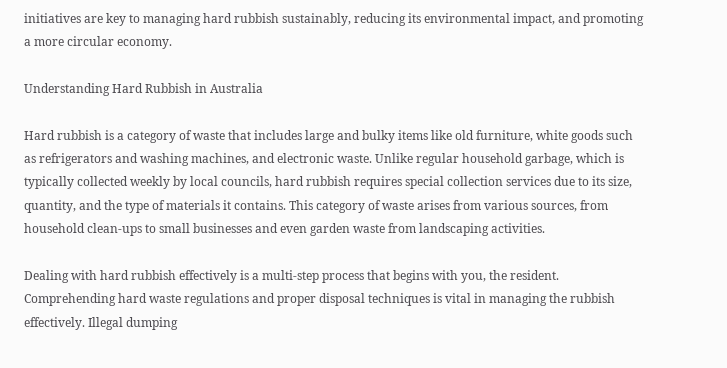initiatives are key to managing hard rubbish sustainably, reducing its environmental impact, and promoting a more circular economy.

Understanding Hard Rubbish in Australia

Hard rubbish is a category of waste that includes large and bulky items like old furniture, white goods such as refrigerators and washing machines, and electronic waste. Unlike regular household garbage, which is typically collected weekly by local councils, hard rubbish requires special collection services due to its size, quantity, and the type of materials it contains. This category of waste arises from various sources, from household clean-ups to small businesses and even garden waste from landscaping activities.

Dealing with hard rubbish effectively is a multi-step process that begins with you, the resident. Comprehending hard waste regulations and proper disposal techniques is vital in managing the rubbish effectively. Illegal dumping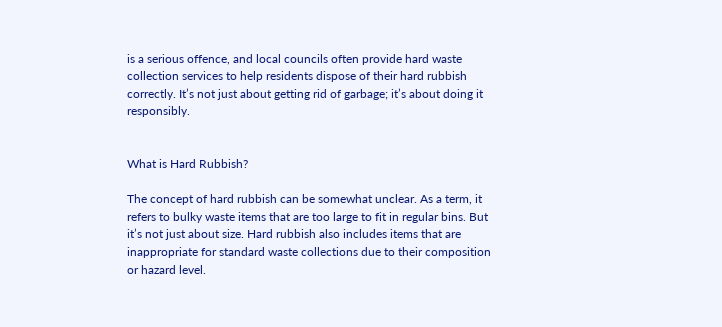is a serious offence, and local councils often provide hard waste collection services to help residents dispose of their hard rubbish correctly. It’s not just about getting rid of garbage; it’s about doing it responsibly.


What is Hard Rubbish?

The concept of hard rubbish can be somewhat unclear. As a term, it refers to bulky waste items that are too large to fit in regular bins. But it’s not just about size. Hard rubbish also includes items that are inappropriate for standard waste collections due to their composition or hazard level.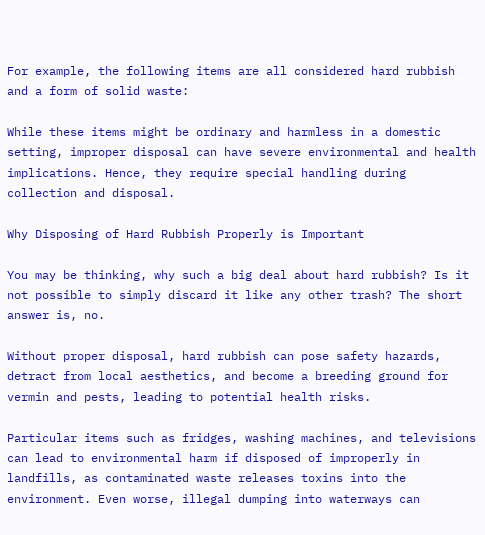For example, the following items are all considered hard rubbish and a form of solid waste:

While these items might be ordinary and harmless in a domestic setting, improper disposal can have severe environmental and health implications. Hence, they require special handling during collection and disposal.

Why Disposing of Hard Rubbish Properly is Important

You may be thinking, why such a big deal about hard rubbish? Is it not possible to simply discard it like any other trash? The short answer is, no.

Without proper disposal, hard rubbish can pose safety hazards, detract from local aesthetics, and become a breeding ground for vermin and pests, leading to potential health risks.

Particular items such as fridges, washing machines, and televisions can lead to environmental harm if disposed of improperly in landfills, as contaminated waste releases toxins into the environment. Even worse, illegal dumping into waterways can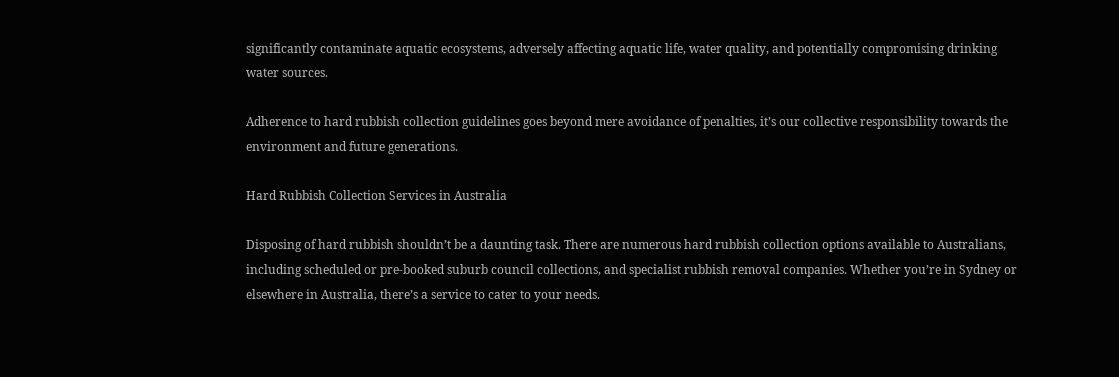significantly contaminate aquatic ecosystems, adversely affecting aquatic life, water quality, and potentially compromising drinking water sources.

Adherence to hard rubbish collection guidelines goes beyond mere avoidance of penalties, it’s our collective responsibility towards the environment and future generations.

Hard Rubbish Collection Services in Australia

Disposing of hard rubbish shouldn’t be a daunting task. There are numerous hard rubbish collection options available to Australians, including scheduled or pre-booked suburb council collections, and specialist rubbish removal companies. Whether you’re in Sydney or elsewhere in Australia, there’s a service to cater to your needs.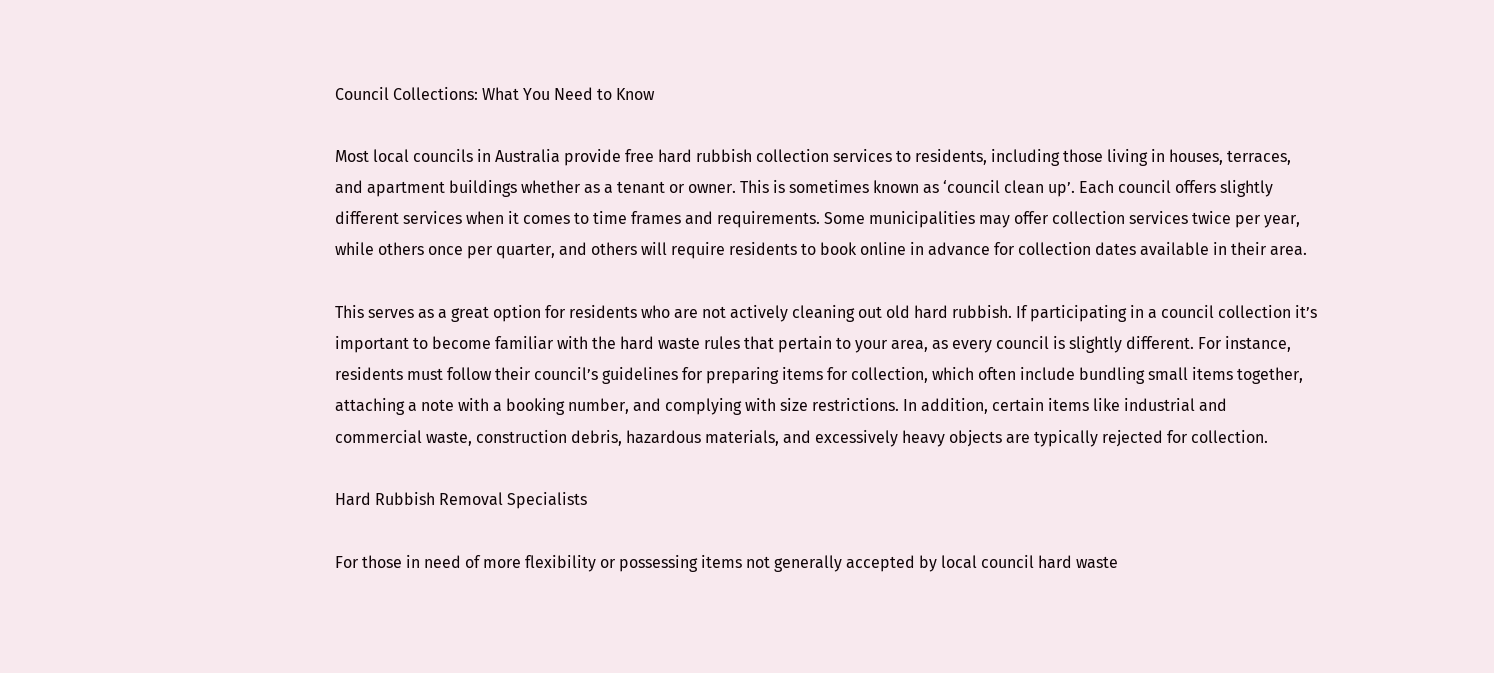Council Collections: What You Need to Know

Most local councils in Australia provide free hard rubbish collection services to residents, including those living in houses, terraces, and apartment buildings whether as a tenant or owner. This is sometimes known as ‘council clean up’. Each council offers slightly different services when it comes to time frames and requirements. Some municipalities may offer collection services twice per year, while others once per quarter, and others will require residents to book online in advance for collection dates available in their area.

This serves as a great option for residents who are not actively cleaning out old hard rubbish. If participating in a council collection it’s important to become familiar with the hard waste rules that pertain to your area, as every council is slightly different. For instance, residents must follow their council’s guidelines for preparing items for collection, which often include bundling small items together, attaching a note with a booking number, and complying with size restrictions. In addition, certain items like industrial and commercial waste, construction debris, hazardous materials, and excessively heavy objects are typically rejected for collection.

Hard Rubbish Removal Specialists

For those in need of more flexibility or possessing items not generally accepted by local council hard waste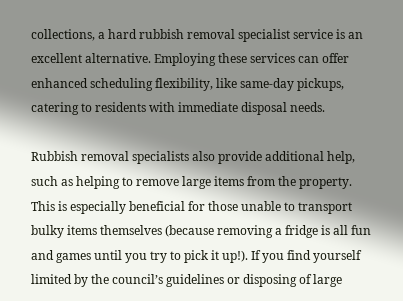collections, a hard rubbish removal specialist service is an excellent alternative. Employing these services can offer enhanced scheduling flexibility, like same-day pickups, catering to residents with immediate disposal needs.

Rubbish removal specialists also provide additional help, such as helping to remove large items from the property. This is especially beneficial for those unable to transport bulky items themselves (because removing a fridge is all fun and games until you try to pick it up!). If you find yourself limited by the council’s guidelines or disposing of large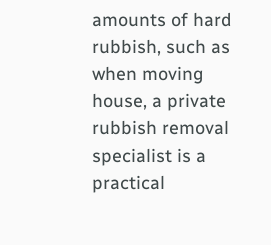amounts of hard rubbish, such as when moving house, a private rubbish removal specialist is a practical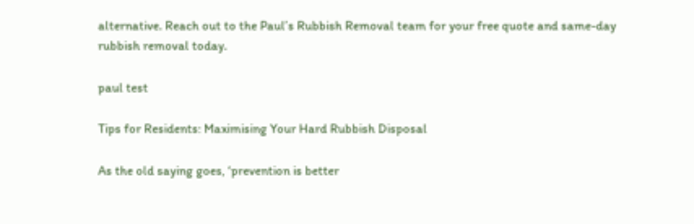alternative. Reach out to the Paul’s Rubbish Removal team for your free quote and same-day rubbish removal today.

paul test

Tips for Residents: Maximising Your Hard Rubbish Disposal

As the old saying goes, ‘prevention is better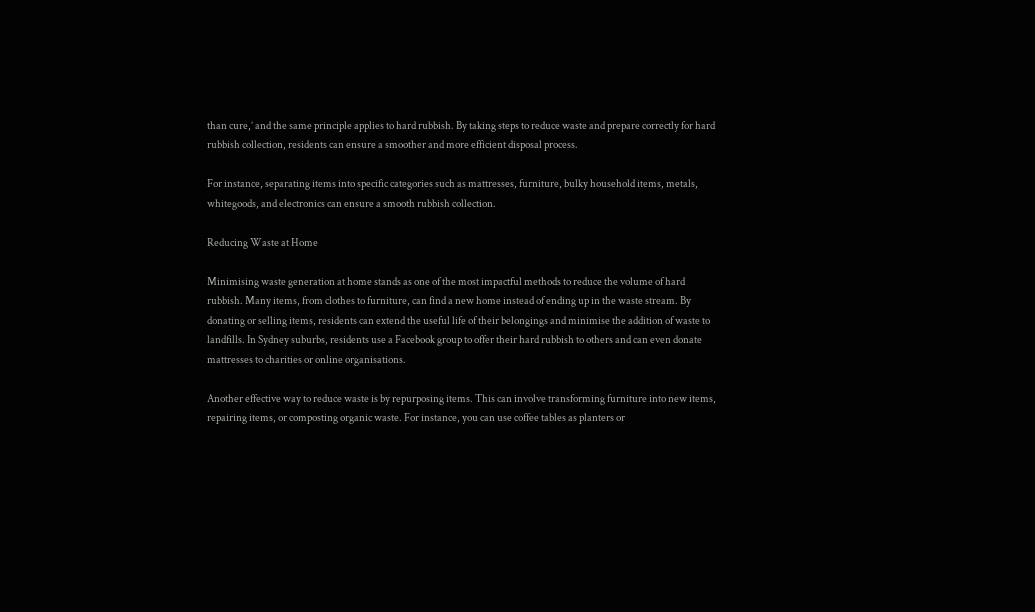than cure,’ and the same principle applies to hard rubbish. By taking steps to reduce waste and prepare correctly for hard rubbish collection, residents can ensure a smoother and more efficient disposal process.

For instance, separating items into specific categories such as mattresses, furniture, bulky household items, metals, whitegoods, and electronics can ensure a smooth rubbish collection.

Reducing Waste at Home

Minimising waste generation at home stands as one of the most impactful methods to reduce the volume of hard rubbish. Many items, from clothes to furniture, can find a new home instead of ending up in the waste stream. By donating or selling items, residents can extend the useful life of their belongings and minimise the addition of waste to landfills. In Sydney suburbs, residents use a Facebook group to offer their hard rubbish to others and can even donate mattresses to charities or online organisations.

Another effective way to reduce waste is by repurposing items. This can involve transforming furniture into new items, repairing items, or composting organic waste. For instance, you can use coffee tables as planters or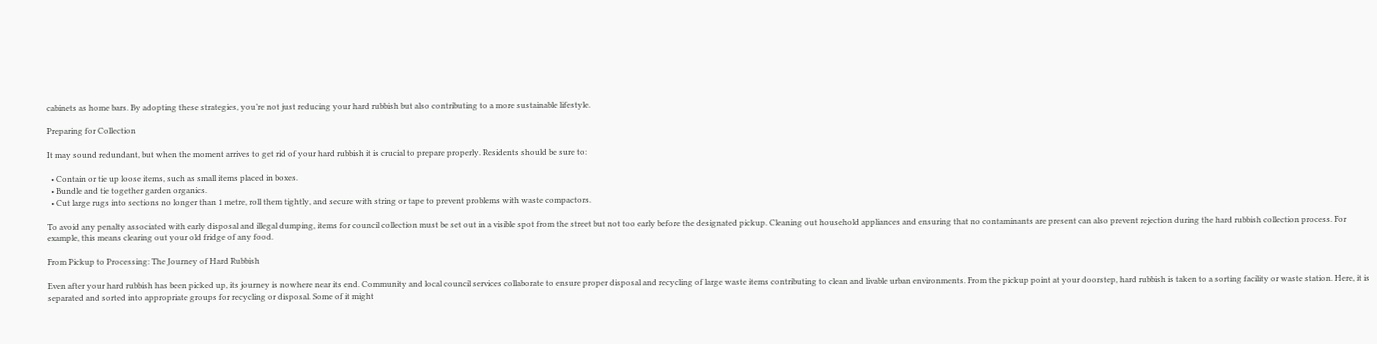cabinets as home bars. By adopting these strategies, you’re not just reducing your hard rubbish but also contributing to a more sustainable lifestyle.

Preparing for Collection

It may sound redundant, but when the moment arrives to get rid of your hard rubbish it is crucial to prepare properly. Residents should be sure to:

  • Contain or tie up loose items, such as small items placed in boxes.
  • Bundle and tie together garden organics.
  • Cut large rugs into sections no longer than 1 metre, roll them tightly, and secure with string or tape to prevent problems with waste compactors.

To avoid any penalty associated with early disposal and illegal dumping, items for council collection must be set out in a visible spot from the street but not too early before the designated pickup. Cleaning out household appliances and ensuring that no contaminants are present can also prevent rejection during the hard rubbish collection process. For example, this means clearing out your old fridge of any food.

From Pickup to Processing: The Journey of Hard Rubbish

Even after your hard rubbish has been picked up, its journey is nowhere near its end. Community and local council services collaborate to ensure proper disposal and recycling of large waste items contributing to clean and livable urban environments. From the pickup point at your doorstep, hard rubbish is taken to a sorting facility or waste station. Here, it is separated and sorted into appropriate groups for recycling or disposal. Some of it might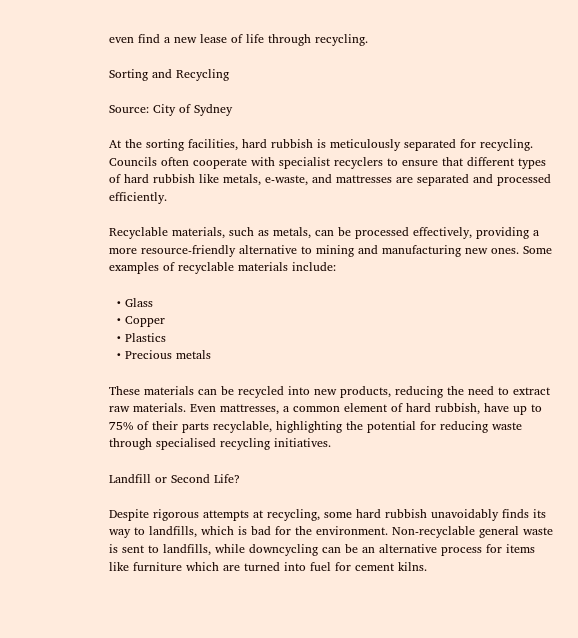even find a new lease of life through recycling.

Sorting and Recycling

Source: City of Sydney

At the sorting facilities, hard rubbish is meticulously separated for recycling. Councils often cooperate with specialist recyclers to ensure that different types of hard rubbish like metals, e-waste, and mattresses are separated and processed efficiently.

Recyclable materials, such as metals, can be processed effectively, providing a more resource-friendly alternative to mining and manufacturing new ones. Some examples of recyclable materials include:

  • Glass
  • Copper
  • Plastics
  • Precious metals

These materials can be recycled into new products, reducing the need to extract raw materials. Even mattresses, a common element of hard rubbish, have up to 75% of their parts recyclable, highlighting the potential for reducing waste through specialised recycling initiatives.

Landfill or Second Life?

Despite rigorous attempts at recycling, some hard rubbish unavoidably finds its way to landfills, which is bad for the environment. Non-recyclable general waste is sent to landfills, while downcycling can be an alternative process for items like furniture which are turned into fuel for cement kilns.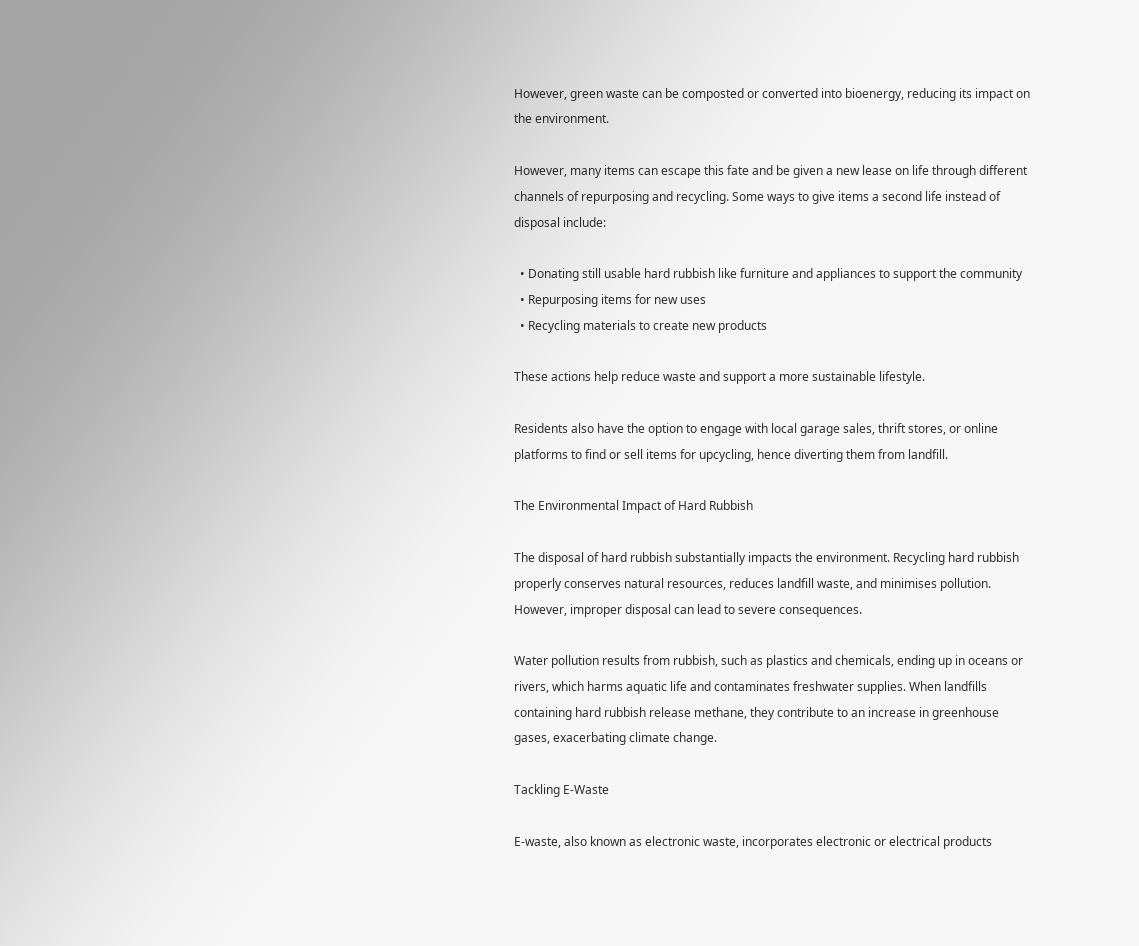However, green waste can be composted or converted into bioenergy, reducing its impact on the environment.

However, many items can escape this fate and be given a new lease on life through different channels of repurposing and recycling. Some ways to give items a second life instead of disposal include:

  • Donating still usable hard rubbish like furniture and appliances to support the community
  • Repurposing items for new uses
  • Recycling materials to create new products

These actions help reduce waste and support a more sustainable lifestyle.

Residents also have the option to engage with local garage sales, thrift stores, or online platforms to find or sell items for upcycling, hence diverting them from landfill.

The Environmental Impact of Hard Rubbish

The disposal of hard rubbish substantially impacts the environment. Recycling hard rubbish properly conserves natural resources, reduces landfill waste, and minimises pollution. However, improper disposal can lead to severe consequences.

Water pollution results from rubbish, such as plastics and chemicals, ending up in oceans or rivers, which harms aquatic life and contaminates freshwater supplies. When landfills containing hard rubbish release methane, they contribute to an increase in greenhouse gases, exacerbating climate change.

Tackling E-Waste

E-waste, also known as electronic waste, incorporates electronic or electrical products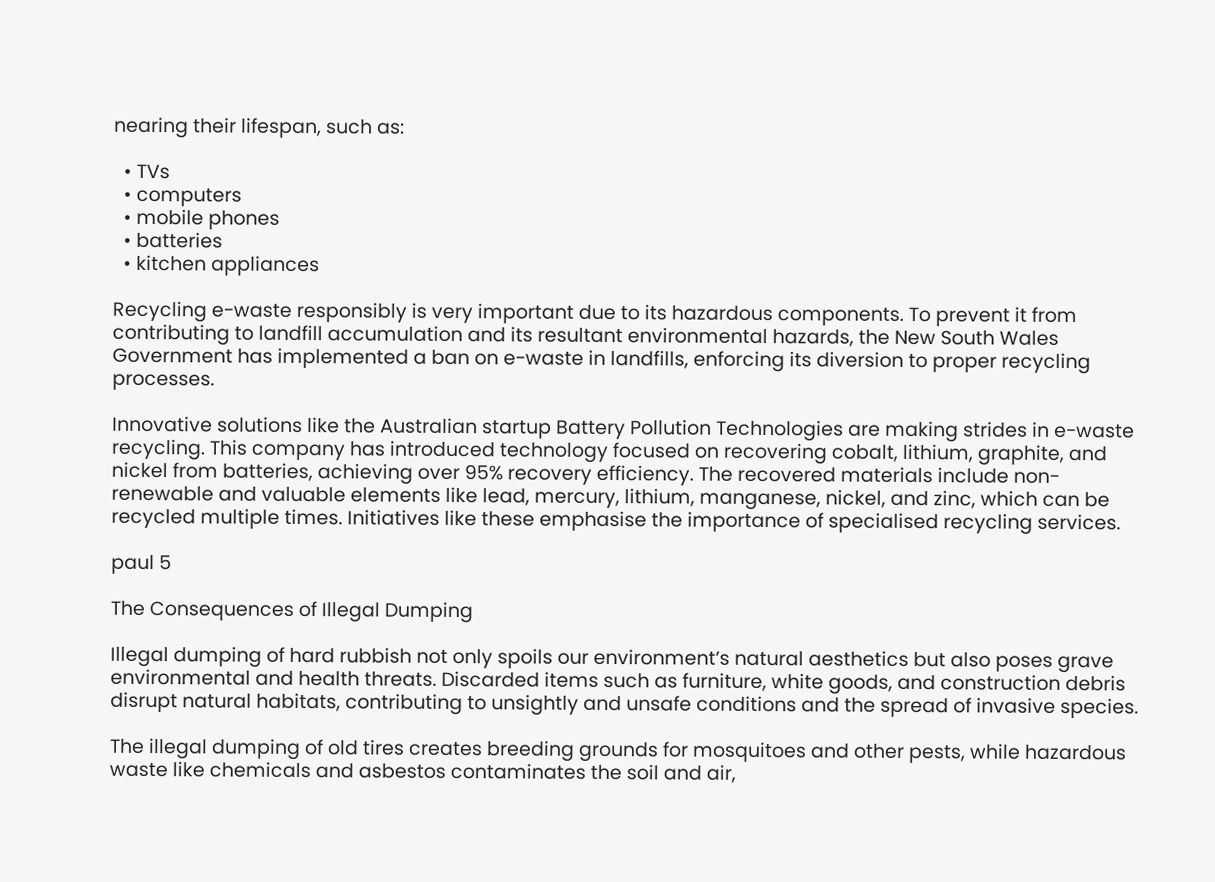nearing their lifespan, such as:

  • TVs
  • computers
  • mobile phones
  • batteries
  • kitchen appliances

Recycling e-waste responsibly is very important due to its hazardous components. To prevent it from contributing to landfill accumulation and its resultant environmental hazards, the New South Wales Government has implemented a ban on e-waste in landfills, enforcing its diversion to proper recycling processes.

Innovative solutions like the Australian startup Battery Pollution Technologies are making strides in e-waste recycling. This company has introduced technology focused on recovering cobalt, lithium, graphite, and nickel from batteries, achieving over 95% recovery efficiency. The recovered materials include non-renewable and valuable elements like lead, mercury, lithium, manganese, nickel, and zinc, which can be recycled multiple times. Initiatives like these emphasise the importance of specialised recycling services.

paul 5

The Consequences of Illegal Dumping

Illegal dumping of hard rubbish not only spoils our environment’s natural aesthetics but also poses grave environmental and health threats. Discarded items such as furniture, white goods, and construction debris disrupt natural habitats, contributing to unsightly and unsafe conditions and the spread of invasive species.

The illegal dumping of old tires creates breeding grounds for mosquitoes and other pests, while hazardous waste like chemicals and asbestos contaminates the soil and air,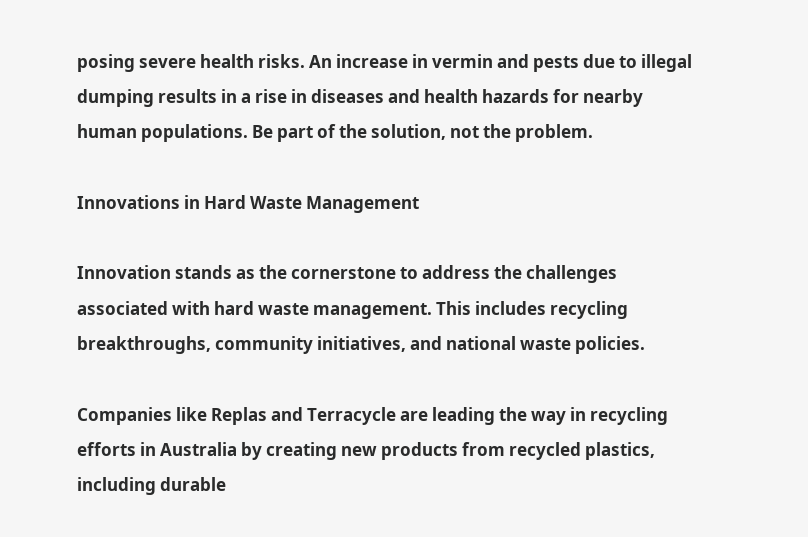posing severe health risks. An increase in vermin and pests due to illegal dumping results in a rise in diseases and health hazards for nearby human populations. Be part of the solution, not the problem.

Innovations in Hard Waste Management

Innovation stands as the cornerstone to address the challenges associated with hard waste management. This includes recycling breakthroughs, community initiatives, and national waste policies.

Companies like Replas and Terracycle are leading the way in recycling efforts in Australia by creating new products from recycled plastics, including durable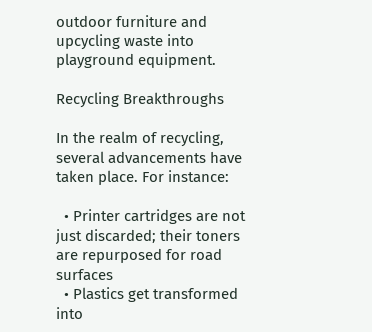outdoor furniture and upcycling waste into playground equipment.

Recycling Breakthroughs

In the realm of recycling, several advancements have taken place. For instance:

  • Printer cartridges are not just discarded; their toners are repurposed for road surfaces
  • Plastics get transformed into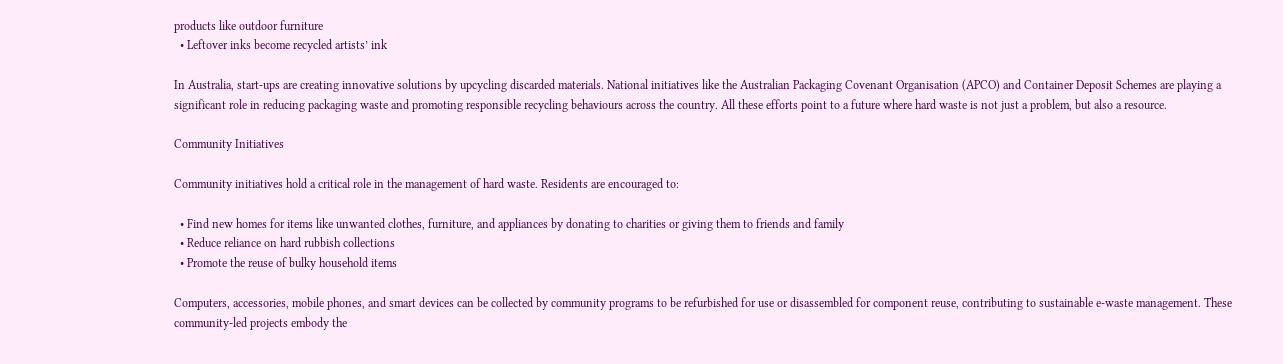products like outdoor furniture
  • Leftover inks become recycled artists’ ink

In Australia, start-ups are creating innovative solutions by upcycling discarded materials. National initiatives like the Australian Packaging Covenant Organisation (APCO) and Container Deposit Schemes are playing a significant role in reducing packaging waste and promoting responsible recycling behaviours across the country. All these efforts point to a future where hard waste is not just a problem, but also a resource.

Community Initiatives

Community initiatives hold a critical role in the management of hard waste. Residents are encouraged to:

  • Find new homes for items like unwanted clothes, furniture, and appliances by donating to charities or giving them to friends and family
  • Reduce reliance on hard rubbish collections
  • Promote the reuse of bulky household items

Computers, accessories, mobile phones, and smart devices can be collected by community programs to be refurbished for use or disassembled for component reuse, contributing to sustainable e-waste management. These community-led projects embody the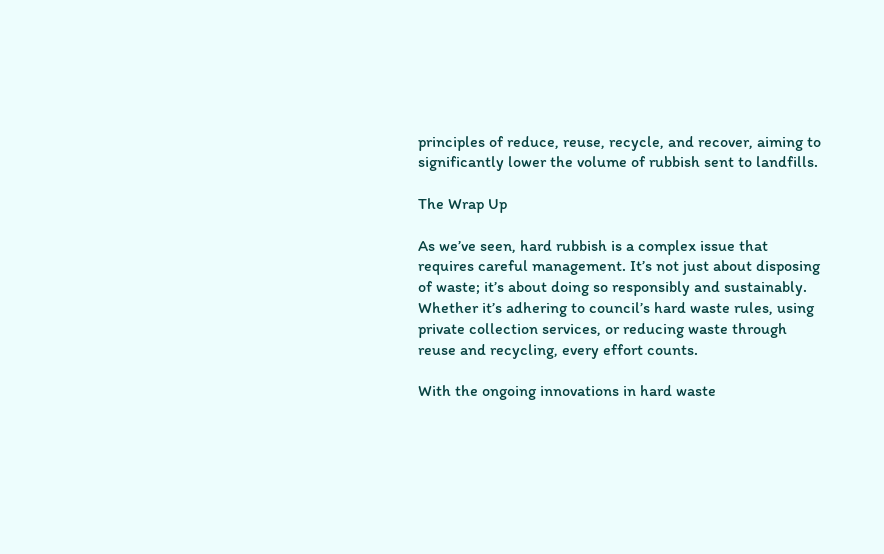principles of reduce, reuse, recycle, and recover, aiming to significantly lower the volume of rubbish sent to landfills.

The Wrap Up

As we’ve seen, hard rubbish is a complex issue that requires careful management. It’s not just about disposing of waste; it’s about doing so responsibly and sustainably. Whether it’s adhering to council’s hard waste rules, using private collection services, or reducing waste through reuse and recycling, every effort counts.

With the ongoing innovations in hard waste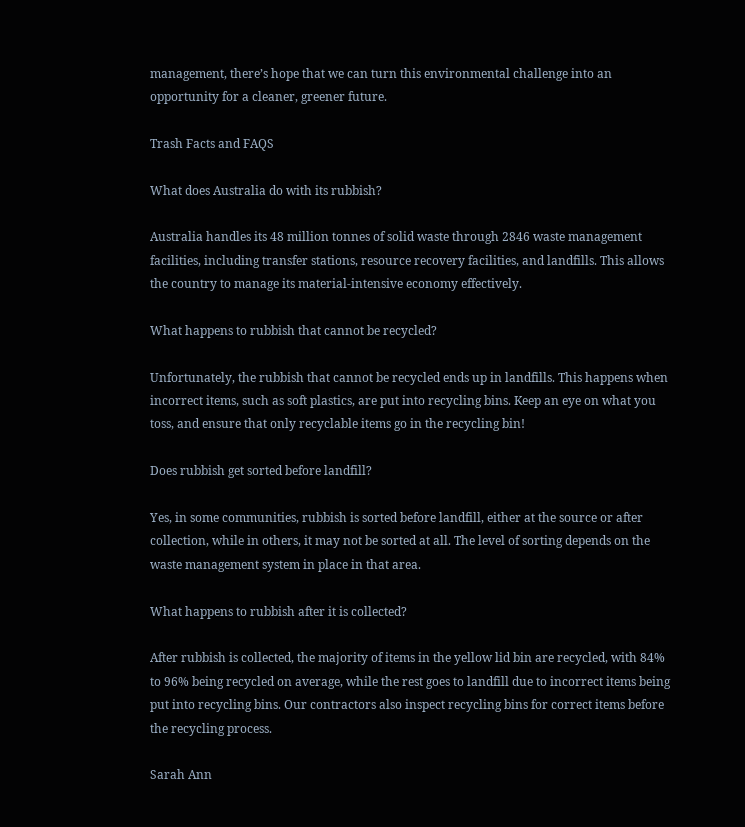management, there’s hope that we can turn this environmental challenge into an opportunity for a cleaner, greener future.

Trash Facts and FAQS

What does Australia do with its rubbish?

Australia handles its 48 million tonnes of solid waste through 2846 waste management facilities, including transfer stations, resource recovery facilities, and landfills. This allows the country to manage its material-intensive economy effectively.

What happens to rubbish that cannot be recycled?

Unfortunately, the rubbish that cannot be recycled ends up in landfills. This happens when incorrect items, such as soft plastics, are put into recycling bins. Keep an eye on what you toss, and ensure that only recyclable items go in the recycling bin!

Does rubbish get sorted before landfill?

Yes, in some communities, rubbish is sorted before landfill, either at the source or after collection, while in others, it may not be sorted at all. The level of sorting depends on the waste management system in place in that area.

What happens to rubbish after it is collected?

After rubbish is collected, the majority of items in the yellow lid bin are recycled, with 84% to 96% being recycled on average, while the rest goes to landfill due to incorrect items being put into recycling bins. Our contractors also inspect recycling bins for correct items before the recycling process.

Sarah Ann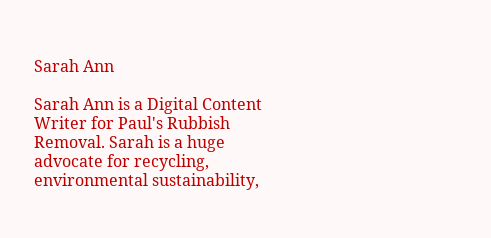Sarah Ann

Sarah Ann is a Digital Content Writer for Paul's Rubbish Removal. Sarah is a huge advocate for recycling, environmental sustainability,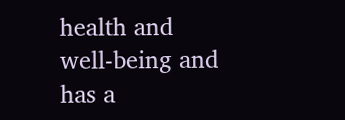health and well-being and has a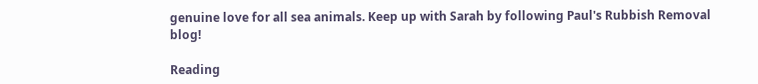genuine love for all sea animals. Keep up with Sarah by following Paul's Rubbish Removal blog!

Reading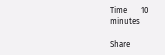Time       10 minutes

Share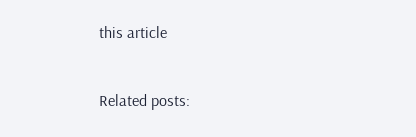this article


Related posts: